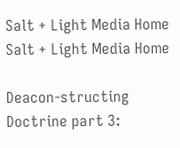Salt + Light Media Home
Salt + Light Media Home

Deacon-structing Doctrine part 3: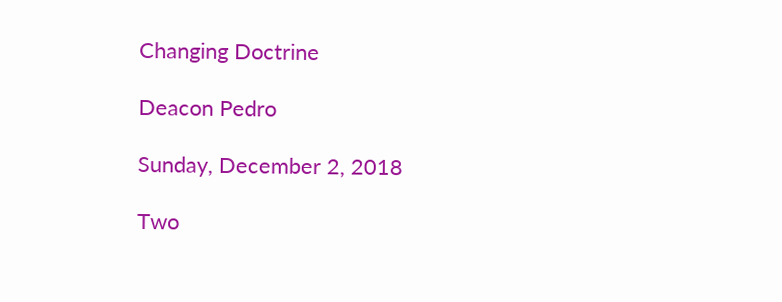Changing Doctrine

Deacon Pedro

Sunday, December 2, 2018

Two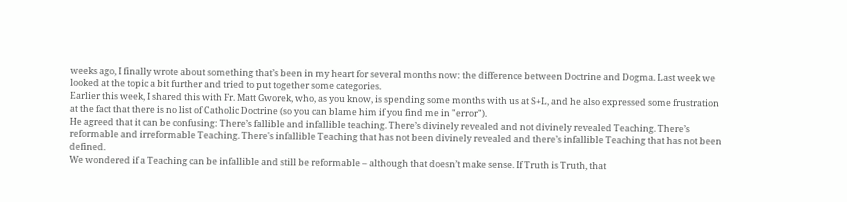weeks ago, I finally wrote about something that’s been in my heart for several months now: the difference between Doctrine and Dogma. Last week we looked at the topic a bit further and tried to put together some categories.
Earlier this week, I shared this with Fr. Matt Gworek, who, as you know, is spending some months with us at S+L, and he also expressed some frustration at the fact that there is no list of Catholic Doctrine (so you can blame him if you find me in "error").
He agreed that it can be confusing: There’s fallible and infallible teaching. There’s divinely revealed and not divinely revealed Teaching. There’s reformable and irreformable Teaching. There's infallible Teaching that has not been divinely revealed and there’s infallible Teaching that has not been defined.
We wondered if a Teaching can be infallible and still be reformable – although that doesn’t make sense. If Truth is Truth, that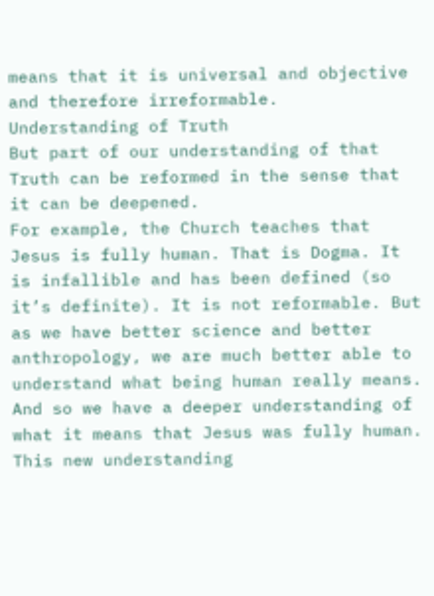means that it is universal and objective and therefore irreformable.
Understanding of Truth
But part of our understanding of that Truth can be reformed in the sense that it can be deepened.
For example, the Church teaches that Jesus is fully human. That is Dogma. It is infallible and has been defined (so it’s definite). It is not reformable. But as we have better science and better anthropology, we are much better able to understand what being human really means. And so we have a deeper understanding of what it means that Jesus was fully human. This new understanding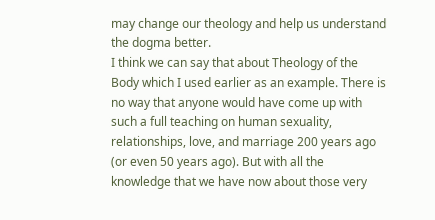may change our theology and help us understand the dogma better.
I think we can say that about Theology of the Body which I used earlier as an example. There is no way that anyone would have come up with such a full teaching on human sexuality, relationships, love, and marriage 200 years ago (or even 50 years ago). But with all the knowledge that we have now about those very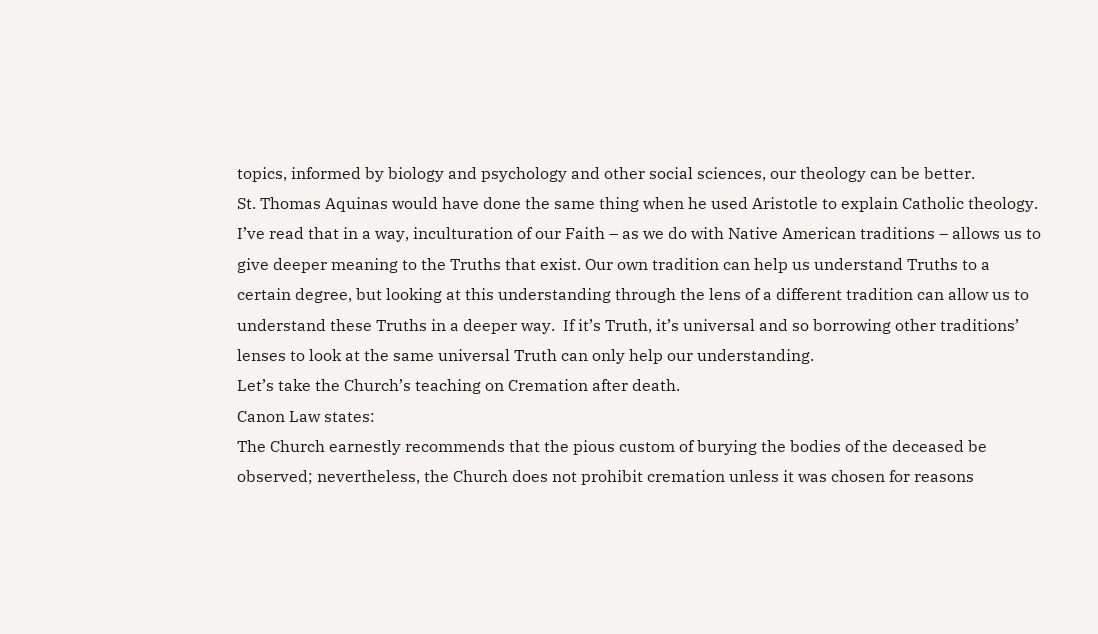topics, informed by biology and psychology and other social sciences, our theology can be better.
St. Thomas Aquinas would have done the same thing when he used Aristotle to explain Catholic theology. I’ve read that in a way, inculturation of our Faith – as we do with Native American traditions – allows us to give deeper meaning to the Truths that exist. Our own tradition can help us understand Truths to a certain degree, but looking at this understanding through the lens of a different tradition can allow us to understand these Truths in a deeper way.  If it’s Truth, it’s universal and so borrowing other traditions’ lenses to look at the same universal Truth can only help our understanding.
Let’s take the Church’s teaching on Cremation after death.
Canon Law states:
The Church earnestly recommends that the pious custom of burying the bodies of the deceased be observed; nevertheless, the Church does not prohibit cremation unless it was chosen for reasons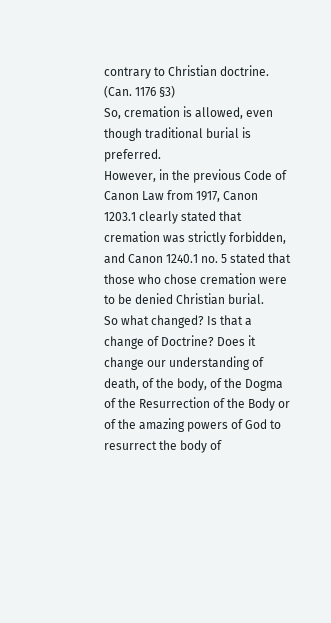contrary to Christian doctrine. (Can. 1176 §3)
So, cremation is allowed, even though traditional burial is preferred.
However, in the previous Code of Canon Law from 1917, Canon 1203.1 clearly stated that cremation was strictly forbidden, and Canon 1240.1 no. 5 stated that those who chose cremation were to be denied Christian burial.
So what changed? Is that a change of Doctrine? Does it change our understanding of death, of the body, of the Dogma of the Resurrection of the Body or of the amazing powers of God to resurrect the body of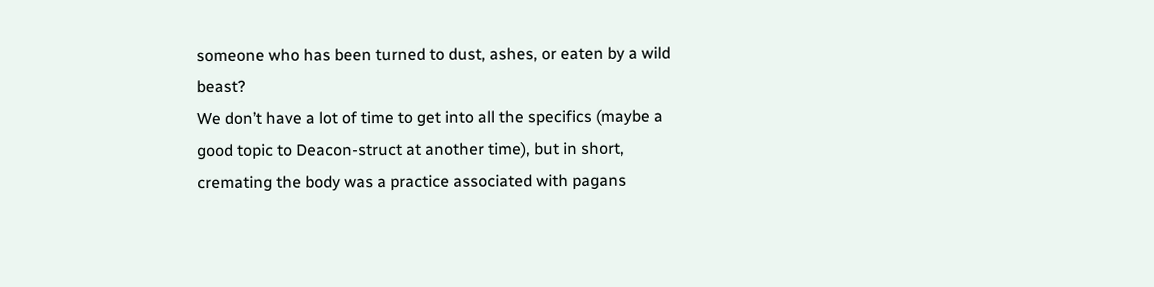someone who has been turned to dust, ashes, or eaten by a wild beast?
We don’t have a lot of time to get into all the specifics (maybe a good topic to Deacon-struct at another time), but in short, cremating the body was a practice associated with pagans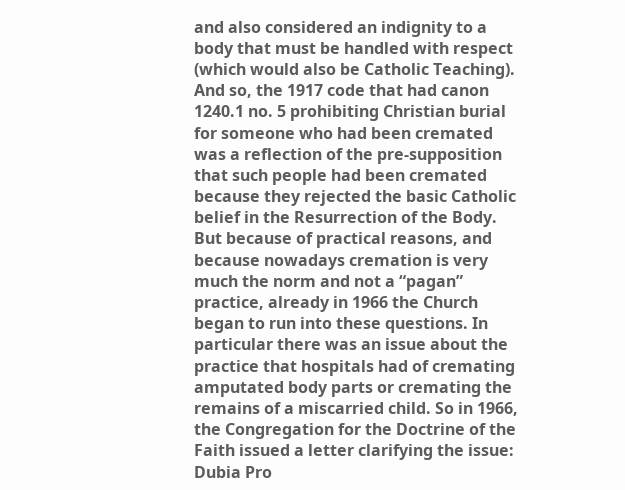and also considered an indignity to a body that must be handled with respect (which would also be Catholic Teaching).
And so, the 1917 code that had canon 1240.1 no. 5 prohibiting Christian burial for someone who had been cremated was a reflection of the pre-supposition that such people had been cremated because they rejected the basic Catholic belief in the Resurrection of the Body.
But because of practical reasons, and because nowadays cremation is very much the norm and not a “pagan” practice, already in 1966 the Church began to run into these questions. In particular there was an issue about the practice that hospitals had of cremating amputated body parts or cremating the remains of a miscarried child. So in 1966, the Congregation for the Doctrine of the Faith issued a letter clarifying the issue: Dubia Pro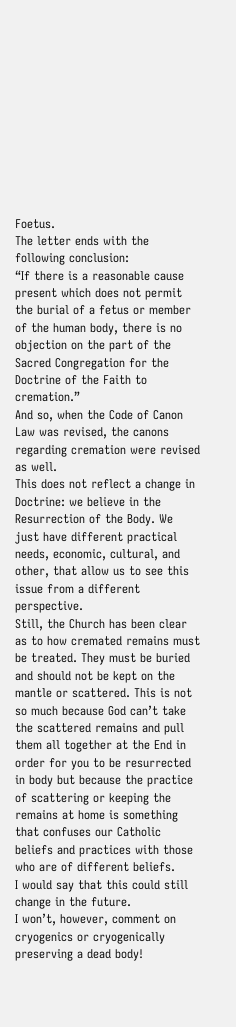Foetus.
The letter ends with the following conclusion:
“If there is a reasonable cause present which does not permit the burial of a fetus or member of the human body, there is no objection on the part of the Sacred Congregation for the Doctrine of the Faith to cremation.”
And so, when the Code of Canon Law was revised, the canons regarding cremation were revised as well.
This does not reflect a change in Doctrine: we believe in the Resurrection of the Body. We just have different practical needs, economic, cultural, and other, that allow us to see this issue from a different perspective.
Still, the Church has been clear as to how cremated remains must be treated. They must be buried and should not be kept on the mantle or scattered. This is not so much because God can’t take the scattered remains and pull them all together at the End in order for you to be resurrected in body but because the practice of scattering or keeping the remains at home is something that confuses our Catholic beliefs and practices with those who are of different beliefs.
I would say that this could still change in the future.
I won’t, however, comment on cryogenics or cryogenically preserving a dead body!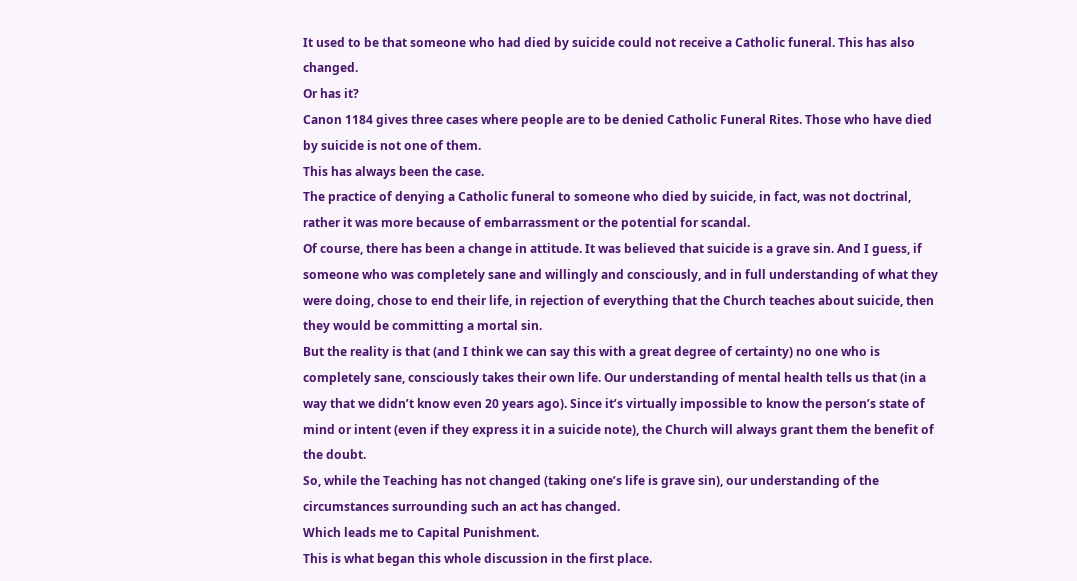It used to be that someone who had died by suicide could not receive a Catholic funeral. This has also changed.
Or has it?
Canon 1184 gives three cases where people are to be denied Catholic Funeral Rites. Those who have died by suicide is not one of them.
This has always been the case.
The practice of denying a Catholic funeral to someone who died by suicide, in fact, was not doctrinal, rather it was more because of embarrassment or the potential for scandal.
Of course, there has been a change in attitude. It was believed that suicide is a grave sin. And I guess, if someone who was completely sane and willingly and consciously, and in full understanding of what they were doing, chose to end their life, in rejection of everything that the Church teaches about suicide, then they would be committing a mortal sin.
But the reality is that (and I think we can say this with a great degree of certainty) no one who is completely sane, consciously takes their own life. Our understanding of mental health tells us that (in a way that we didn’t know even 20 years ago). Since it’s virtually impossible to know the person’s state of mind or intent (even if they express it in a suicide note), the Church will always grant them the benefit of the doubt.
So, while the Teaching has not changed (taking one’s life is grave sin), our understanding of the circumstances surrounding such an act has changed.
Which leads me to Capital Punishment.
This is what began this whole discussion in the first place.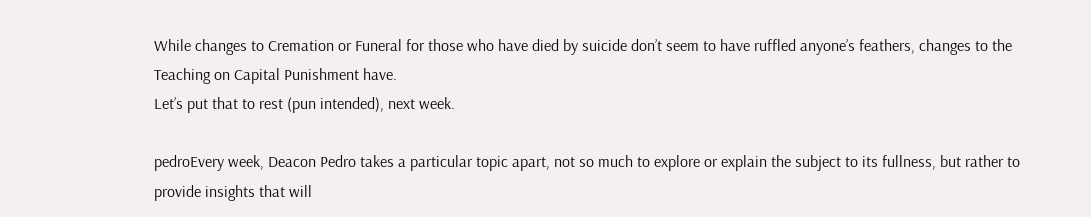While changes to Cremation or Funeral for those who have died by suicide don’t seem to have ruffled anyone’s feathers, changes to the Teaching on Capital Punishment have.
Let’s put that to rest (pun intended), next week.

pedroEvery week, Deacon Pedro takes a particular topic apart, not so much to explore or explain the subject to its fullness, but rather to provide insights that will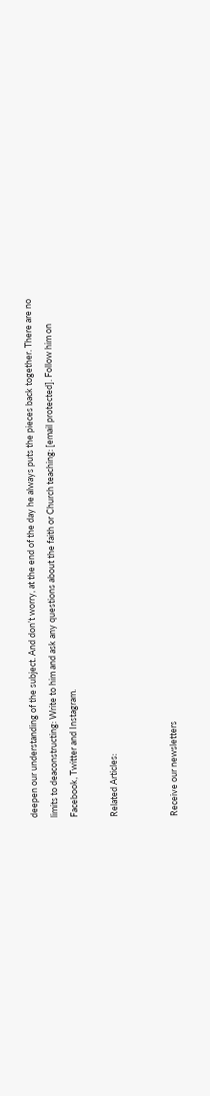deepen our understanding of the subject. And don’t worry, at the end of the day he always puts the pieces back together. There are no limits to deaconstructing: Write to him and ask any questions about the faith or Church teaching: [email protected]. Follow him on Facebook, Twitter and Instagram.

Related Articles:


Receive our newsletters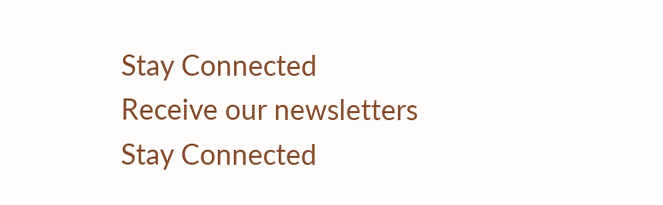Stay Connected
Receive our newsletters
Stay Connected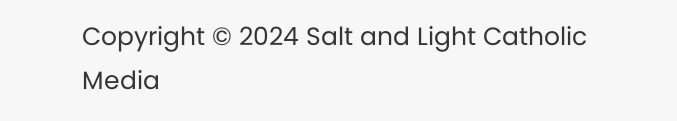Copyright © 2024 Salt and Light Catholic Media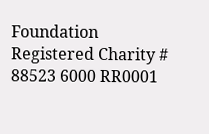Foundation
Registered Charity # 88523 6000 RR0001